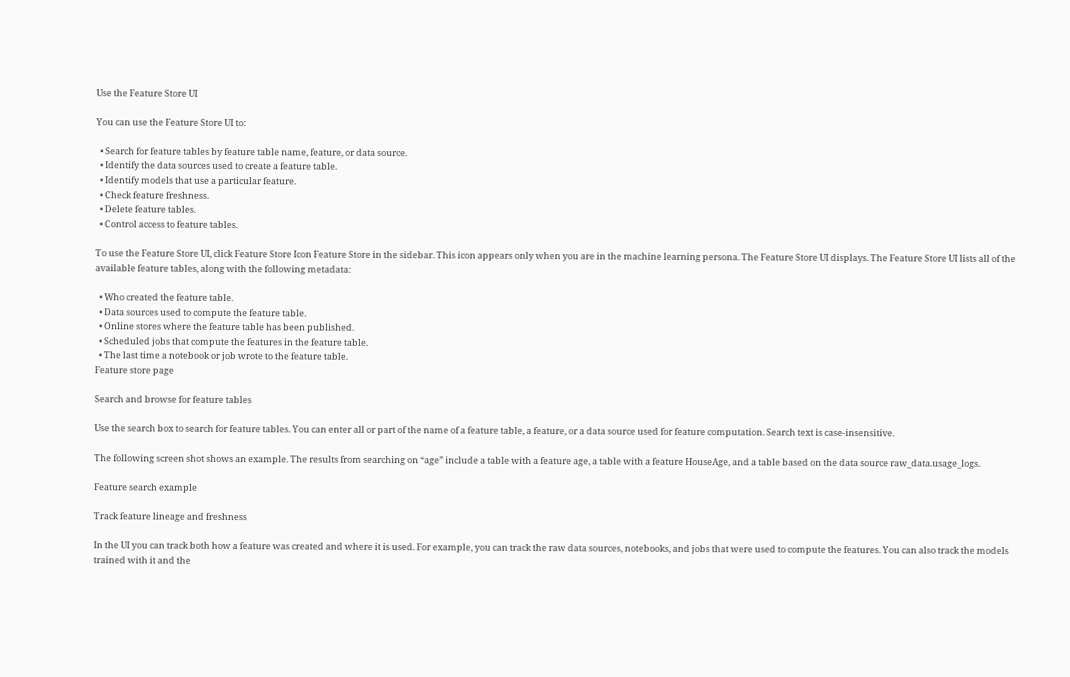Use the Feature Store UI

You can use the Feature Store UI to:

  • Search for feature tables by feature table name, feature, or data source.
  • Identify the data sources used to create a feature table.
  • Identify models that use a particular feature.
  • Check feature freshness.
  • Delete feature tables.
  • Control access to feature tables.

To use the Feature Store UI, click Feature Store Icon Feature Store in the sidebar. This icon appears only when you are in the machine learning persona. The Feature Store UI displays. The Feature Store UI lists all of the available feature tables, along with the following metadata:

  • Who created the feature table.
  • Data sources used to compute the feature table.
  • Online stores where the feature table has been published.
  • Scheduled jobs that compute the features in the feature table.
  • The last time a notebook or job wrote to the feature table.
Feature store page

Search and browse for feature tables

Use the search box to search for feature tables. You can enter all or part of the name of a feature table, a feature, or a data source used for feature computation. Search text is case-insensitive.

The following screen shot shows an example. The results from searching on “age” include a table with a feature age, a table with a feature HouseAge, and a table based on the data source raw_data.usage_logs.

Feature search example

Track feature lineage and freshness

In the UI you can track both how a feature was created and where it is used. For example, you can track the raw data sources, notebooks, and jobs that were used to compute the features. You can also track the models trained with it and the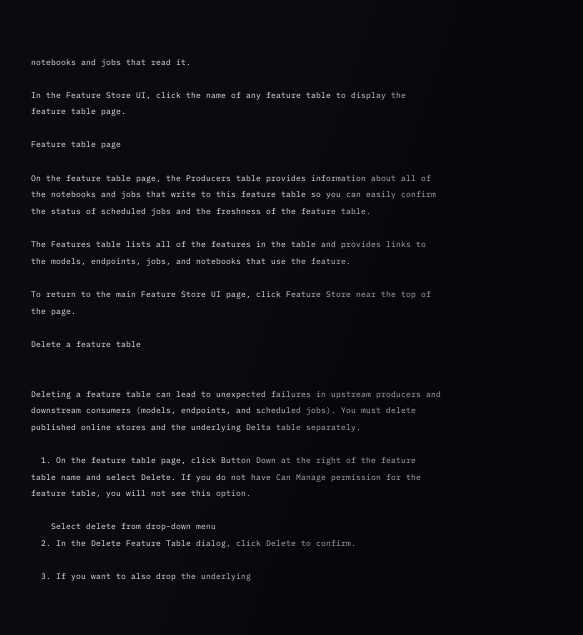notebooks and jobs that read it.

In the Feature Store UI, click the name of any feature table to display the feature table page.

Feature table page

On the feature table page, the Producers table provides information about all of the notebooks and jobs that write to this feature table so you can easily confirm the status of scheduled jobs and the freshness of the feature table.

The Features table lists all of the features in the table and provides links to the models, endpoints, jobs, and notebooks that use the feature.

To return to the main Feature Store UI page, click Feature Store near the top of the page.

Delete a feature table


Deleting a feature table can lead to unexpected failures in upstream producers and downstream consumers (models, endpoints, and scheduled jobs). You must delete published online stores and the underlying Delta table separately.

  1. On the feature table page, click Button Down at the right of the feature table name and select Delete. If you do not have Can Manage permission for the feature table, you will not see this option.

    Select delete from drop-down menu
  2. In the Delete Feature Table dialog, click Delete to confirm.

  3. If you want to also drop the underlying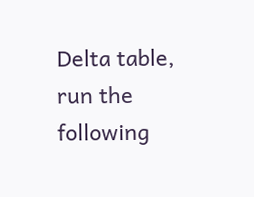Delta table, run the following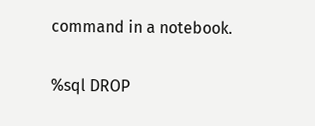command in a notebook.

%sql DROP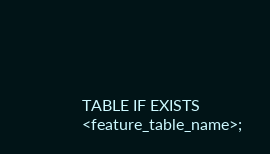TABLE IF EXISTS <feature_table_name>;